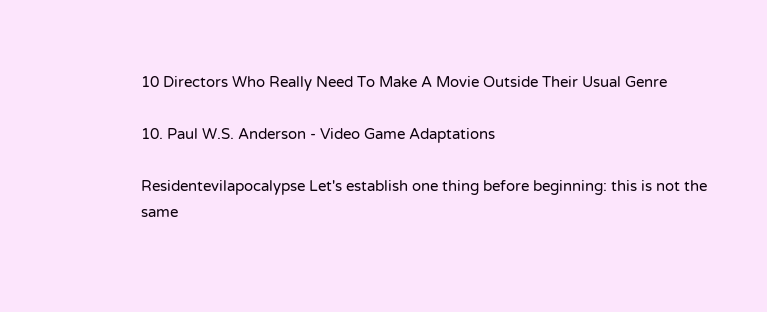10 Directors Who Really Need To Make A Movie Outside Their Usual Genre

10. Paul W.S. Anderson - Video Game Adaptations

Residentevilapocalypse Let's establish one thing before beginning: this is not the same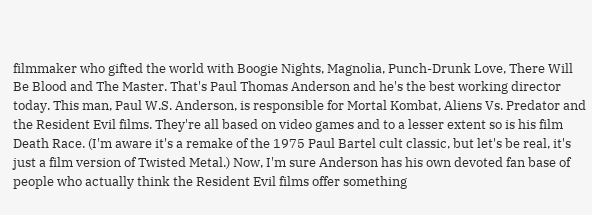filmmaker who gifted the world with Boogie Nights, Magnolia, Punch-Drunk Love, There Will Be Blood and The Master. That's Paul Thomas Anderson and he's the best working director today. This man, Paul W.S. Anderson, is responsible for Mortal Kombat, Aliens Vs. Predator and the Resident Evil films. They're all based on video games and to a lesser extent so is his film Death Race. (I'm aware it's a remake of the 1975 Paul Bartel cult classic, but let's be real, it's just a film version of Twisted Metal.) Now, I'm sure Anderson has his own devoted fan base of people who actually think the Resident Evil films offer something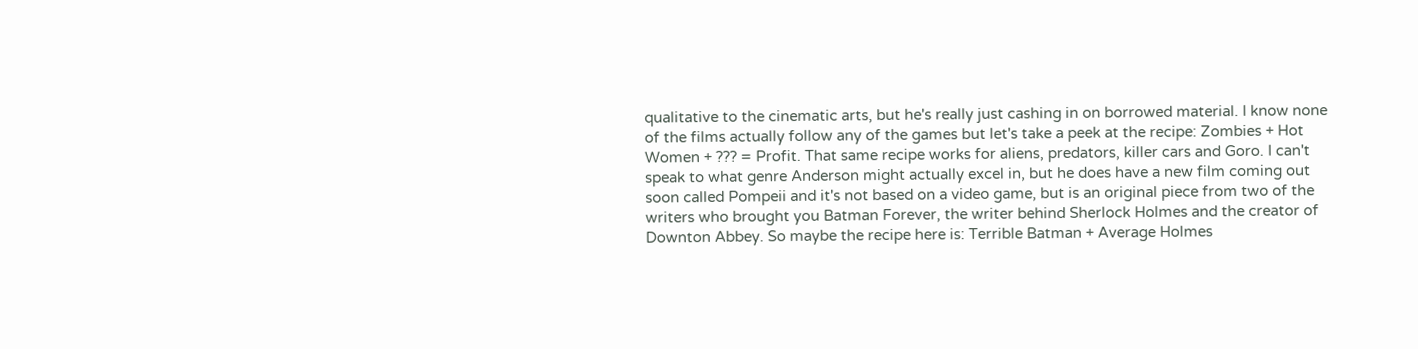qualitative to the cinematic arts, but he's really just cashing in on borrowed material. I know none of the films actually follow any of the games but let's take a peek at the recipe: Zombies + Hot Women + ??? = Profit. That same recipe works for aliens, predators, killer cars and Goro. I can't speak to what genre Anderson might actually excel in, but he does have a new film coming out soon called Pompeii and it's not based on a video game, but is an original piece from two of the writers who brought you Batman Forever, the writer behind Sherlock Holmes and the creator of Downton Abbey. So maybe the recipe here is: Terrible Batman + Average Holmes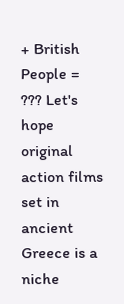+ British People = ??? Let's hope original action films set in ancient Greece is a niche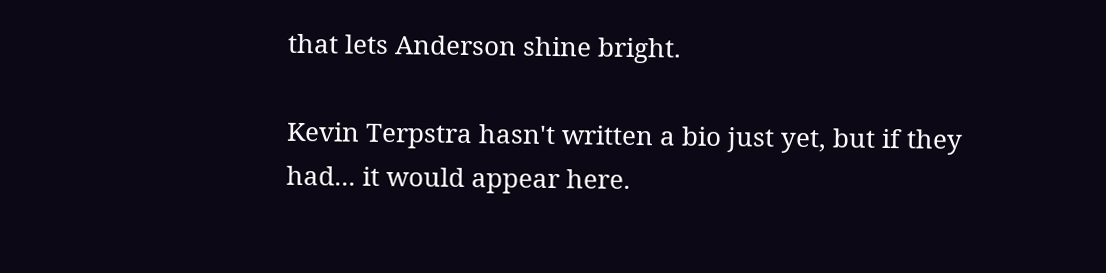that lets Anderson shine bright.

Kevin Terpstra hasn't written a bio just yet, but if they had... it would appear here.